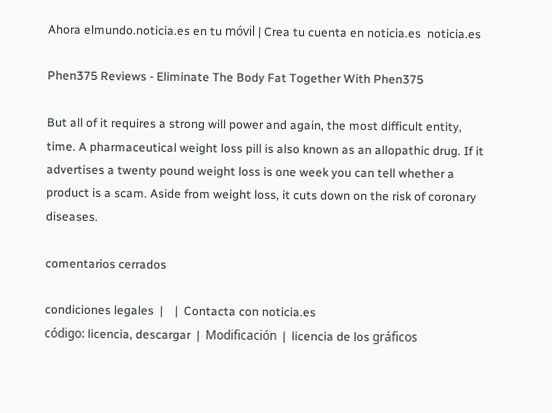Ahora elmundo.noticia.es en tu móvil | Crea tu cuenta en noticia.es  noticia.es

Phen375 Reviews - Eliminate The Body Fat Together With Phen375

But all of it requires a strong will power and again, the most difficult entity, time. A pharmaceutical weight loss pill is also known as an allopathic drug. If it advertises a twenty pound weight loss is one week you can tell whether a product is a scam. Aside from weight loss, it cuts down on the risk of coronary diseases.

comentarios cerrados

condiciones legales  |    |  Contacta con noticia.es
código: licencia, descargar  |  Modificación  |  licencia de los gráficos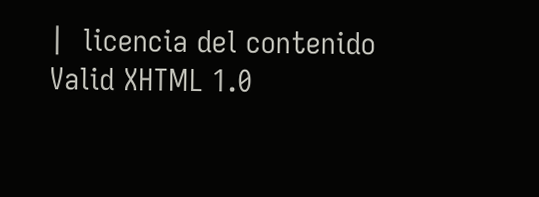|  licencia del contenido
Valid XHTML 1.0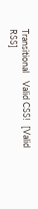Transitional    Valid CSS!   [Valid RSS]